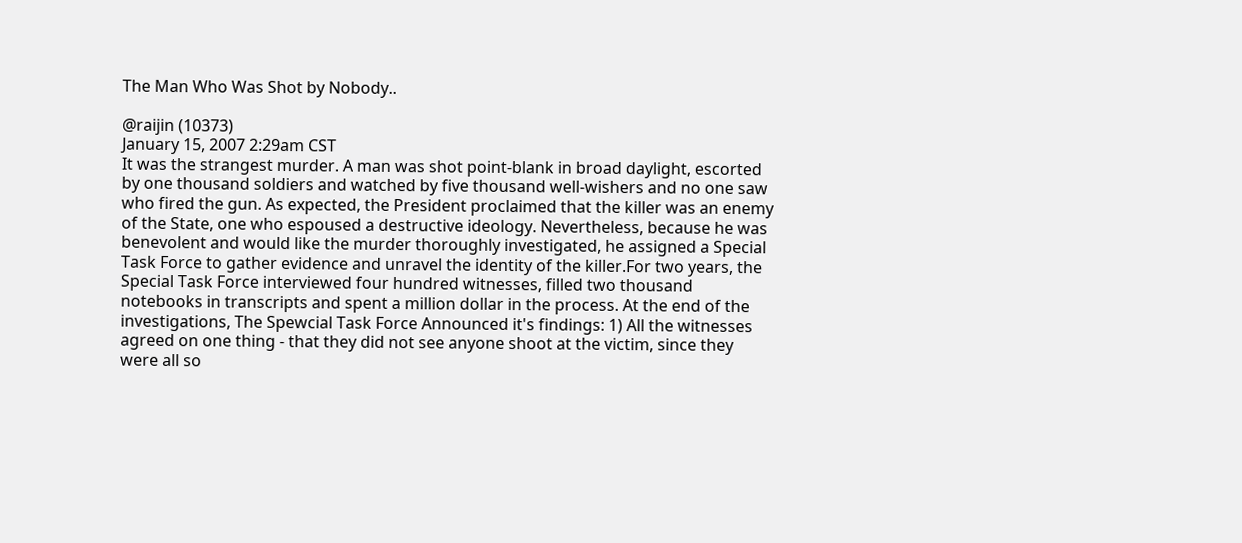The Man Who Was Shot by Nobody..

@raijin (10373)
January 15, 2007 2:29am CST
It was the strangest murder. A man was shot point-blank in broad daylight, escorted by one thousand soldiers and watched by five thousand well-wishers and no one saw who fired the gun. As expected, the President proclaimed that the killer was an enemy of the State, one who espoused a destructive ideology. Nevertheless, because he was benevolent and would like the murder thoroughly investigated, he assigned a Special Task Force to gather evidence and unravel the identity of the killer.For two years, the Special Task Force interviewed four hundred witnesses, filled two thousand notebooks in transcripts and spent a million dollar in the process. At the end of the investigations, The Spewcial Task Force Announced it's findings: 1) All the witnesses agreed on one thing - that they did not see anyone shoot at the victim, since they were all so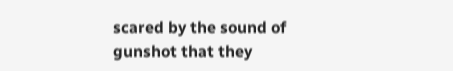scared by the sound of gunshot that they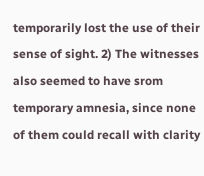temporarily lost the use of their sense of sight. 2) The witnesses also seemed to have srom temporary amnesia, since none of them could recall with clarity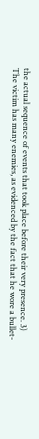the actual sequence of events that took place before their very presence. 3) The victim has many enemies, as evidenced by the fact that he wore a bullet-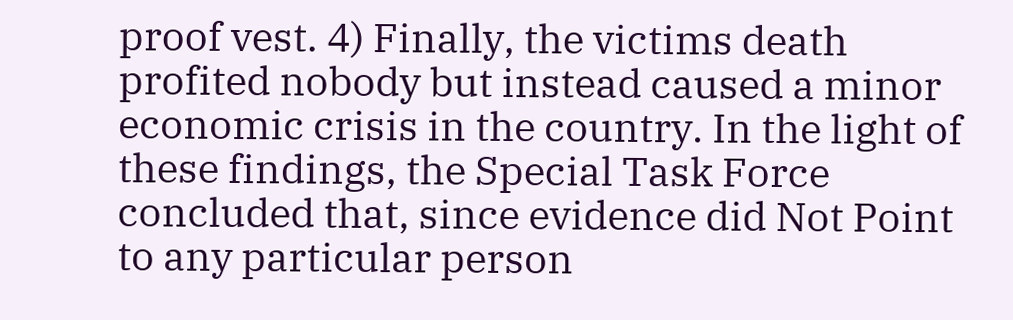proof vest. 4) Finally, the victims death profited nobody but instead caused a minor economic crisis in the country. In the light of these findings, the Special Task Force concluded that, since evidence did Not Point to any particular person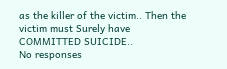as the killer of the victim.. Then the victim must Surely have COMMITTED SUICIDE..
No responses